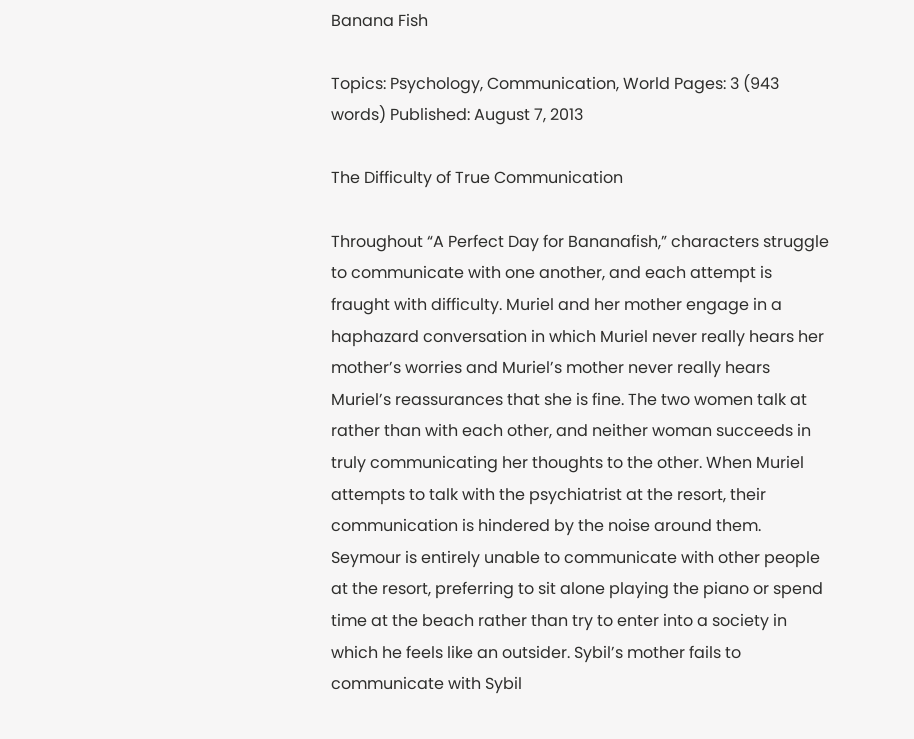Banana Fish

Topics: Psychology, Communication, World Pages: 3 (943 words) Published: August 7, 2013

The Difficulty of True Communication

Throughout “A Perfect Day for Bananafish,” characters struggle to communicate with one another, and each attempt is fraught with difficulty. Muriel and her mother engage in a haphazard conversation in which Muriel never really hears her mother’s worries and Muriel’s mother never really hears Muriel’s reassurances that she is fine. The two women talk at rather than with each other, and neither woman succeeds in truly communicating her thoughts to the other. When Muriel attempts to talk with the psychiatrist at the resort, their communication is hindered by the noise around them. Seymour is entirely unable to communicate with other people at the resort, preferring to sit alone playing the piano or spend time at the beach rather than try to enter into a society in which he feels like an outsider. Sybil’s mother fails to communicate with Sybil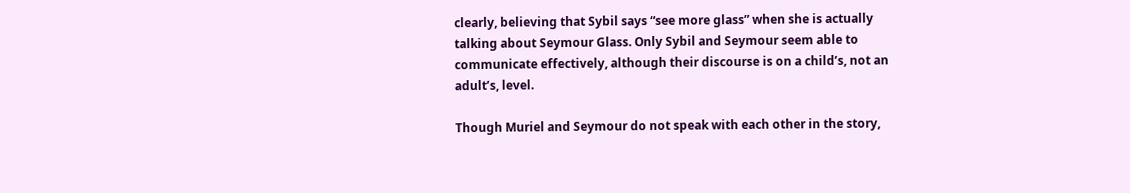clearly, believing that Sybil says “see more glass” when she is actually talking about Seymour Glass. Only Sybil and Seymour seem able to communicate effectively, although their discourse is on a child’s, not an adult’s, level.

Though Muriel and Seymour do not speak with each other in the story,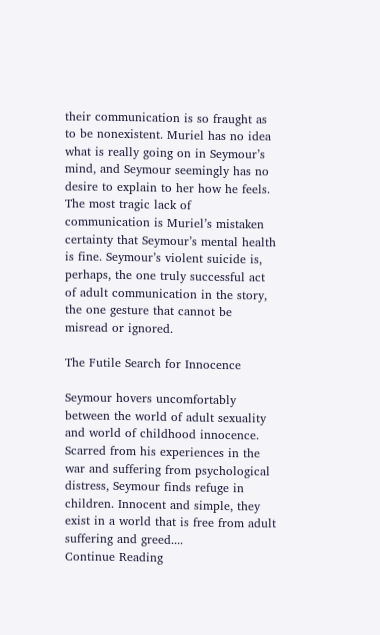their communication is so fraught as to be nonexistent. Muriel has no idea what is really going on in Seymour’s mind, and Seymour seemingly has no desire to explain to her how he feels. The most tragic lack of communication is Muriel’s mistaken certainty that Seymour’s mental health is fine. Seymour’s violent suicide is, perhaps, the one truly successful act of adult communication in the story, the one gesture that cannot be misread or ignored.

The Futile Search for Innocence

Seymour hovers uncomfortably between the world of adult sexuality and world of childhood innocence. Scarred from his experiences in the war and suffering from psychological distress, Seymour finds refuge in children. Innocent and simple, they exist in a world that is free from adult suffering and greed....
Continue Reading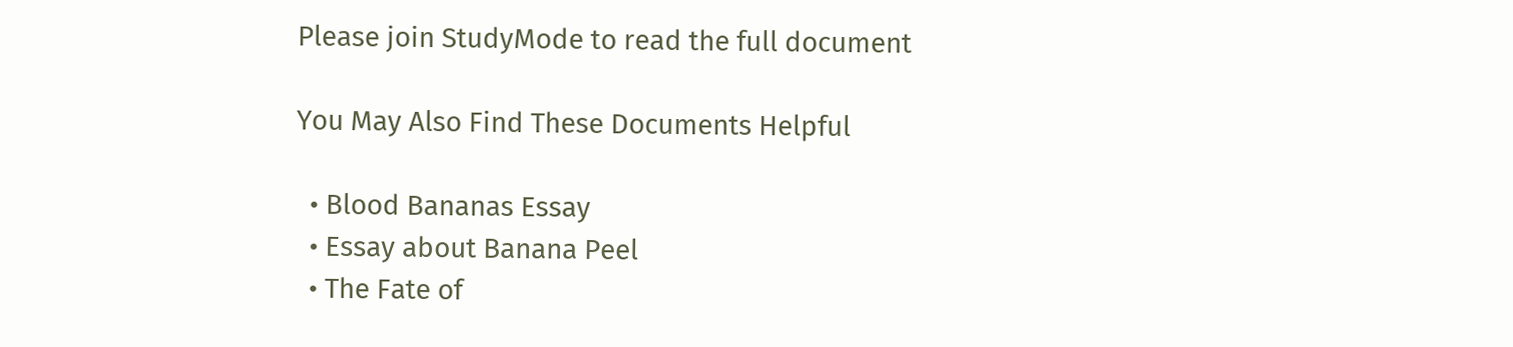Please join StudyMode to read the full document

You May Also Find These Documents Helpful

  • Blood Bananas Essay
  • Essay about Banana Peel
  • The Fate of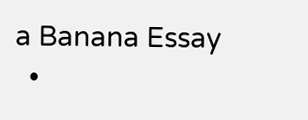a Banana Essay
  •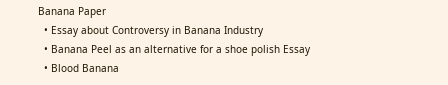Banana Paper
  • Essay about Controversy in Banana Industry
  • Banana Peel as an alternative for a shoe polish Essay
  • Blood Banana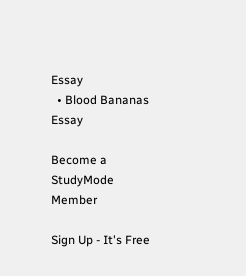Essay
  • Blood Bananas Essay

Become a StudyMode Member

Sign Up - It's Free